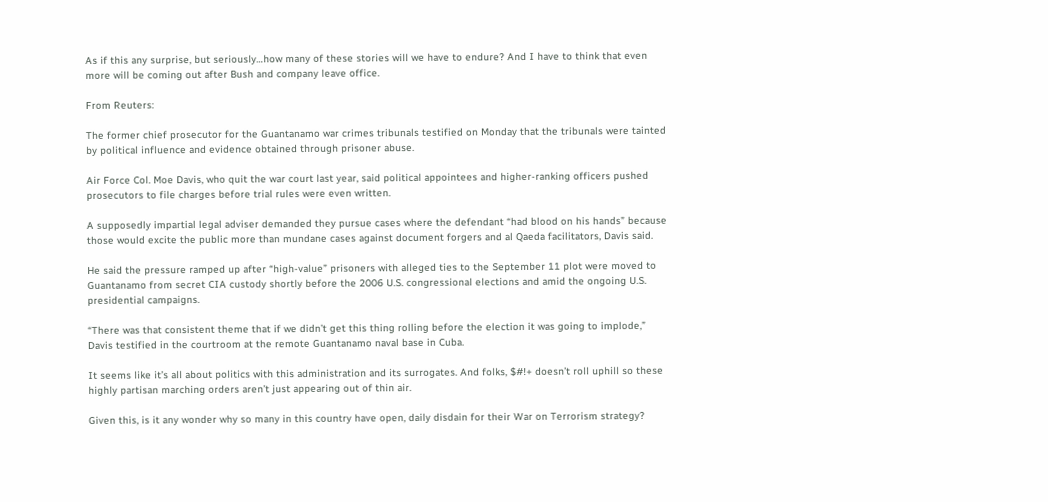As if this any surprise, but seriously…how many of these stories will we have to endure? And I have to think that even more will be coming out after Bush and company leave office.

From Reuters:

The former chief prosecutor for the Guantanamo war crimes tribunals testified on Monday that the tribunals were tainted by political influence and evidence obtained through prisoner abuse.

Air Force Col. Moe Davis, who quit the war court last year, said political appointees and higher-ranking officers pushed prosecutors to file charges before trial rules were even written.

A supposedly impartial legal adviser demanded they pursue cases where the defendant “had blood on his hands” because those would excite the public more than mundane cases against document forgers and al Qaeda facilitators, Davis said.

He said the pressure ramped up after “high-value” prisoners with alleged ties to the September 11 plot were moved to Guantanamo from secret CIA custody shortly before the 2006 U.S. congressional elections and amid the ongoing U.S. presidential campaigns.

“There was that consistent theme that if we didn’t get this thing rolling before the election it was going to implode,” Davis testified in the courtroom at the remote Guantanamo naval base in Cuba.

It seems like it’s all about politics with this administration and its surrogates. And folks, $#!+ doesn’t roll uphill so these highly partisan marching orders aren’t just appearing out of thin air.

Given this, is it any wonder why so many in this country have open, daily disdain for their War on Terrorism strategy?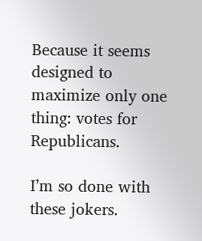Because it seems designed to maximize only one thing: votes for Republicans.

I’m so done with these jokers.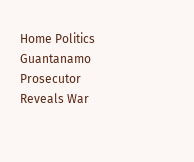Home Politics Guantanamo Prosecutor Reveals War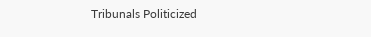Tribunals Politicized